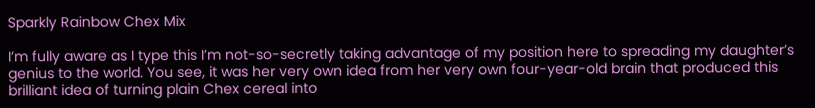Sparkly Rainbow Chex Mix

I’m fully aware as I type this I’m not-so-secretly taking advantage of my position here to spreading my daughter’s genius to the world. You see, it was her very own idea from her very own four-year-old brain that produced this brilliant idea of turning plain Chex cereal into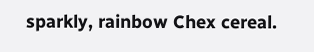sparkly, rainbow Chex cereal.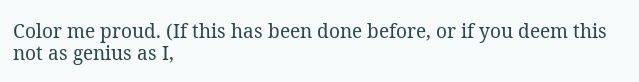Color me proud. (If this has been done before, or if you deem this not as genius as I,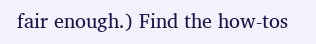fair enough.) Find the how-tos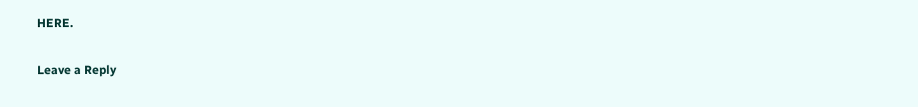HERE.

Leave a Reply